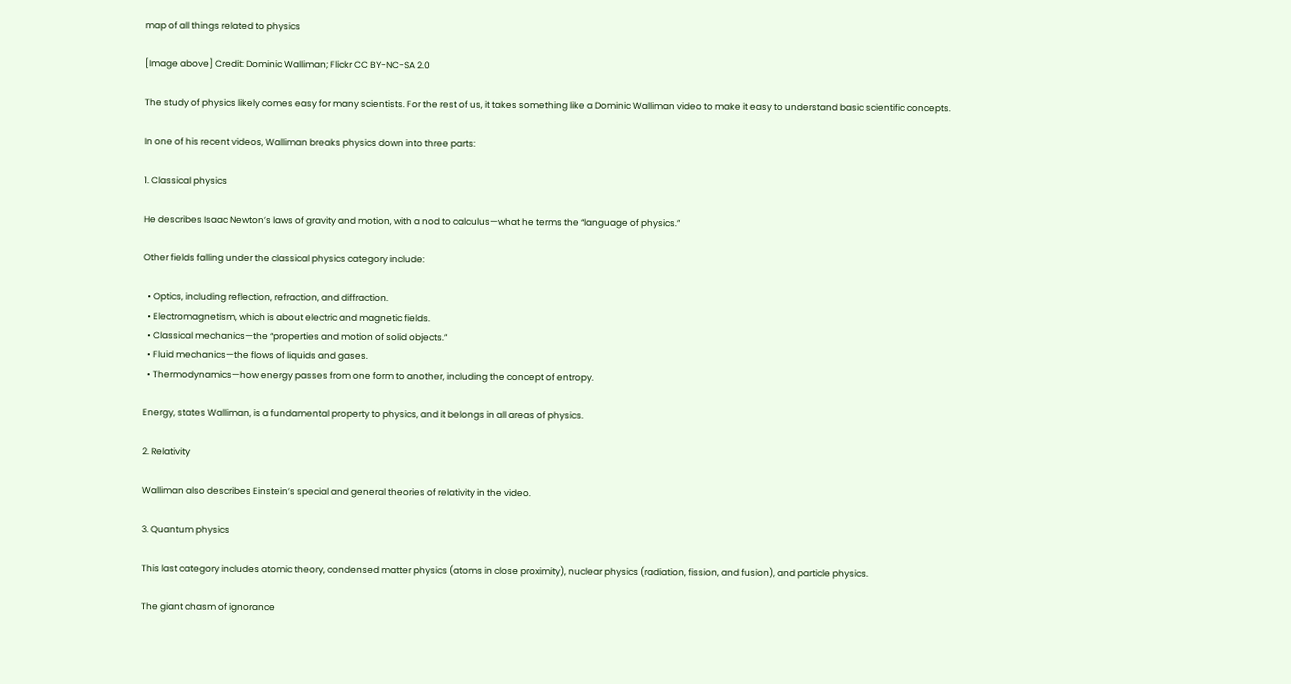map of all things related to physics

[Image above] Credit: Dominic Walliman; Flickr CC BY-NC-SA 2.0

The study of physics likely comes easy for many scientists. For the rest of us, it takes something like a Dominic Walliman video to make it easy to understand basic scientific concepts.

In one of his recent videos, Walliman breaks physics down into three parts:

1. Classical physics

He describes Isaac Newton’s laws of gravity and motion, with a nod to calculus—what he terms the “language of physics.”

Other fields falling under the classical physics category include:

  • Optics, including reflection, refraction, and diffraction.
  • Electromagnetism, which is about electric and magnetic fields.
  • Classical mechanics—the “properties and motion of solid objects.”
  • Fluid mechanics—the flows of liquids and gases.
  • Thermodynamics—how energy passes from one form to another, including the concept of entropy.

Energy, states Walliman, is a fundamental property to physics, and it belongs in all areas of physics.

2. Relativity

Walliman also describes Einstein’s special and general theories of relativity in the video.

3. Quantum physics

This last category includes atomic theory, condensed matter physics (atoms in close proximity), nuclear physics (radiation, fission, and fusion), and particle physics.

The giant chasm of ignorance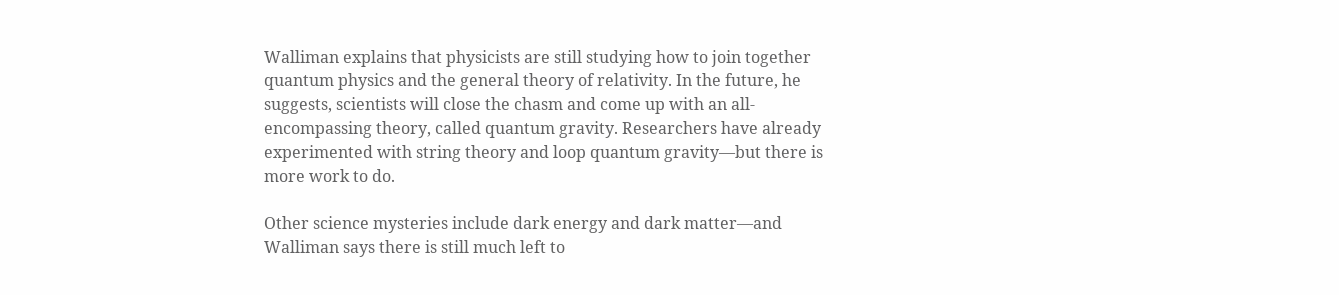Walliman explains that physicists are still studying how to join together quantum physics and the general theory of relativity. In the future, he suggests, scientists will close the chasm and come up with an all-encompassing theory, called quantum gravity. Researchers have already experimented with string theory and loop quantum gravity—but there is more work to do.

Other science mysteries include dark energy and dark matter—and Walliman says there is still much left to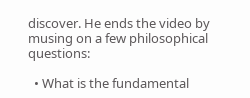discover. He ends the video by musing on a few philosophical questions:

  • What is the fundamental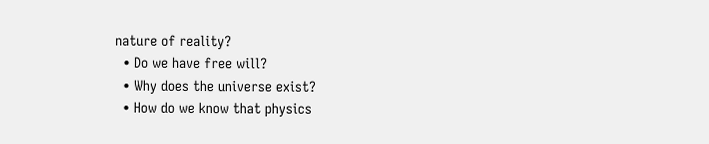nature of reality?
  • Do we have free will?
  • Why does the universe exist?
  • How do we know that physics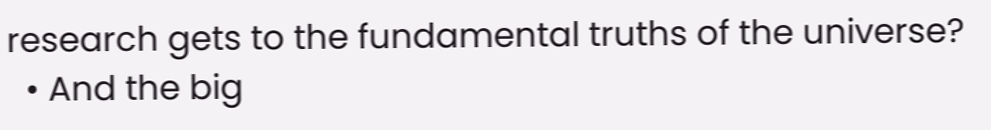research gets to the fundamental truths of the universe?
  • And the big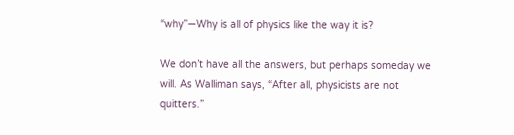“why”—Why is all of physics like the way it is?

We don’t have all the answers, but perhaps someday we will. As Walliman says, “After all, physicists are not quitters.”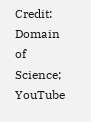Credit: Domain of Science; YouTube